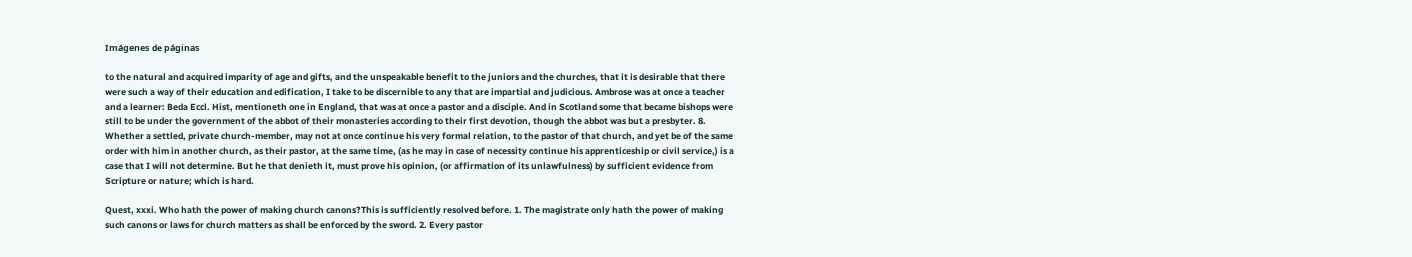Imágenes de páginas

to the natural and acquired imparity of age and gifts, and the unspeakable benefit to the juniors and the churches, that it is desirable that there were such a way of their education and edification, I take to be discernible to any that are impartial and judicious. Ambrose was at once a teacher and a learner: Beda Eccl. Hist, mentioneth one in England, that was at once a pastor and a disciple. And in Scotland some that became bishops were still to be under the government of the abbot of their monasteries according to their first devotion, though the abbot was but a presbyter. 8. Whether a settled, private church-member, may not at once continue his very formal relation, to the pastor of that church, and yet be of the same order with him in another church, as their pastor, at the same time, (as he may in case of necessity continue his apprenticeship or civil service,) is a case that I will not determine. But he that denieth it, must prove his opinion, (or affirmation of its unlawfulness) by sufficient evidence from Scripture or nature; which is hard.

Quest, xxxi. Who hath the power of making church canons?This is sufficiently resolved before. 1. The magistrate only hath the power of making such canons or laws for church matters as shall be enforced by the sword. 2. Every pastor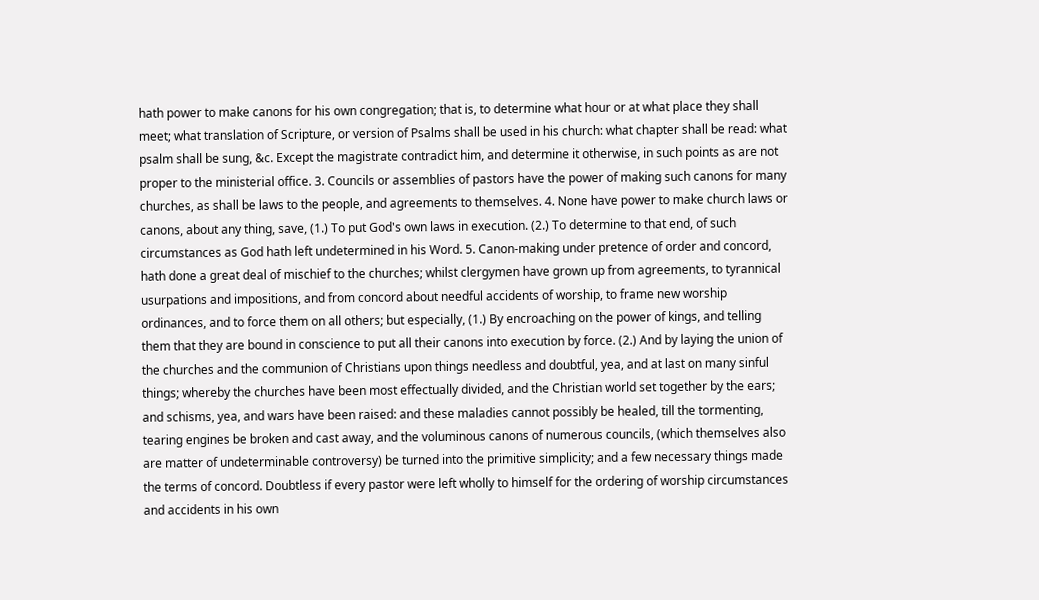hath power to make canons for his own congregation; that is, to determine what hour or at what place they shall meet; what translation of Scripture, or version of Psalms shall be used in his church: what chapter shall be read: what psalm shall be sung, &c. Except the magistrate contradict him, and determine it otherwise, in such points as are not proper to the ministerial office. 3. Councils or assemblies of pastors have the power of making such canons for many churches, as shall be laws to the people, and agreements to themselves. 4. None have power to make church laws or canons, about any thing, save, (1.) To put God's own laws in execution. (2.) To determine to that end, of such circumstances as God hath left undetermined in his Word. 5. Canon-making under pretence of order and concord, hath done a great deal of mischief to the churches; whilst clergymen have grown up from agreements, to tyrannical usurpations and impositions, and from concord about needful accidents of worship, to frame new worship ordinances, and to force them on all others; but especially, (1.) By encroaching on the power of kings, and telling them that they are bound in conscience to put all their canons into execution by force. (2.) And by laying the union of the churches and the communion of Christians upon things needless and doubtful, yea, and at last on many sinful things; whereby the churches have been most effectually divided, and the Christian world set together by the ears; and schisms, yea, and wars have been raised: and these maladies cannot possibly be healed, till the tormenting, tearing engines be broken and cast away, and the voluminous canons of numerous councils, (which themselves also are matter of undeterminable controversy) be turned into the primitive simplicity; and a few necessary things made the terms of concord. Doubtless if every pastor were left wholly to himself for the ordering of worship circumstances and accidents in his own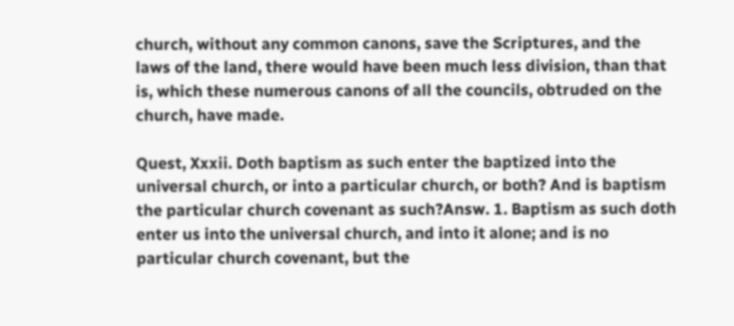church, without any common canons, save the Scriptures, and the laws of the land, there would have been much less division, than that is, which these numerous canons of all the councils, obtruded on the church, have made.

Quest, Xxxii. Doth baptism as such enter the baptized into the universal church, or into a particular church, or both? And is baptism the particular church covenant as such?Answ. 1. Baptism as such doth enter us into the universal church, and into it alone; and is no particular church covenant, but the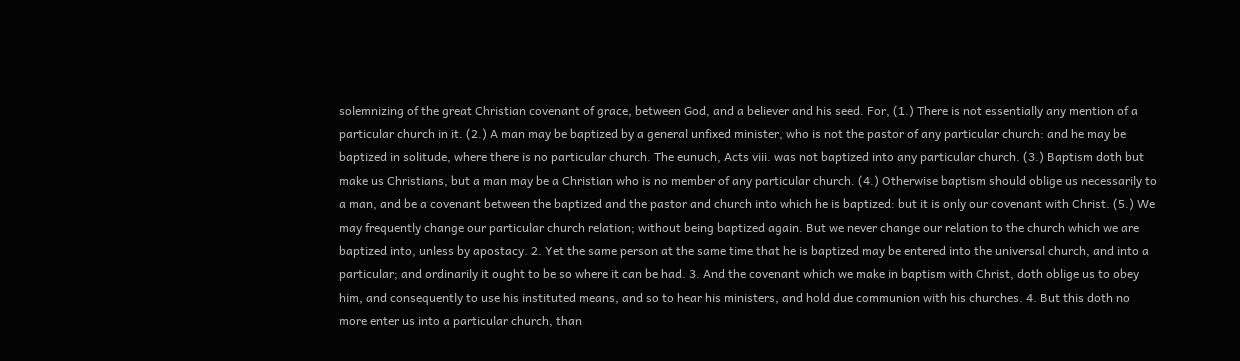solemnizing of the great Christian covenant of grace, between God, and a believer and his seed. For, (1.) There is not essentially any mention of a particular church in it. (2.) A man may be baptized by a general unfixed minister, who is not the pastor of any particular church: and he may be baptized in solitude, where there is no particular church. The eunuch, Acts viii. was not baptized into any particular church. (3.) Baptism doth but make us Christians, but a man may be a Christian who is no member of any particular church. (4.) Otherwise baptism should oblige us necessarily to a man, and be a covenant between the baptized and the pastor and church into which he is baptized: but it is only our covenant with Christ. (5.) We may frequently change our particular church relation; without being baptized again. But we never change our relation to the church which we are baptized into, unless by apostacy. 2. Yet the same person at the same time that he is baptized may be entered into the universal church, and into a particular; and ordinarily it ought to be so where it can be had. 3. And the covenant which we make in baptism with Christ, doth oblige us to obey him, and consequently to use his instituted means, and so to hear his ministers, and hold due communion with his churches. 4. But this doth no more enter us into a particular church, than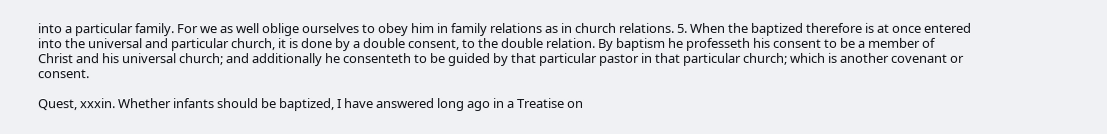into a particular family. For we as well oblige ourselves to obey him in family relations as in church relations. 5. When the baptized therefore is at once entered into the universal and particular church, it is done by a double consent, to the double relation. By baptism he professeth his consent to be a member of Christ and his universal church; and additionally he consenteth to be guided by that particular pastor in that particular church; which is another covenant or consent.

Quest, xxxin. Whether infants should be baptized, I have answered long ago in a Treatise on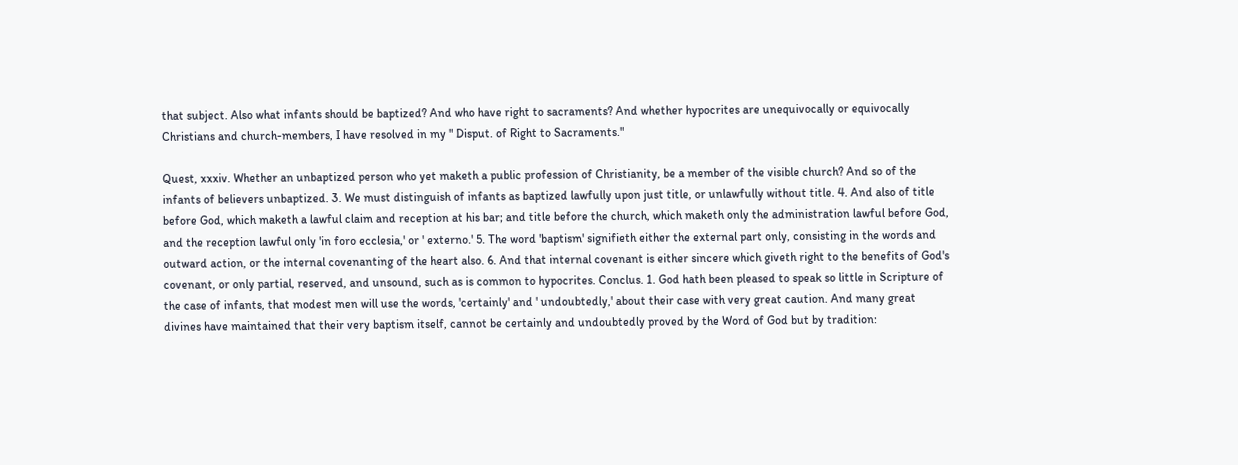that subject. Also what infants should be baptized? And who have right to sacraments? And whether hypocrites are unequivocally or equivocally Christians and church-members, I have resolved in my " Disput. of Right to Sacraments."

Quest, xxxiv. Whether an unbaptized person who yet maketh a public profession of Christianity, be a member of the visible church? And so of the infants of believers unbaptized. 3. We must distinguish of infants as baptized lawfully upon just title, or unlawfully without title. 4. And also of title before God, which maketh a lawful claim and reception at his bar; and title before the church, which maketh only the administration lawful before God, and the reception lawful only 'in foro ecclesia,' or ' externo.' 5. The word 'baptism' signifieth either the external part only, consisting in the words and outward action, or the internal covenanting of the heart also. 6. And that internal covenant is either sincere which giveth right to the benefits of God's covenant, or only partial, reserved, and unsound, such as is common to hypocrites. Conclus. 1. God hath been pleased to speak so little in Scripture of the case of infants, that modest men will use the words, 'certainly' and ' undoubtedly,' about their case with very great caution. And many great divines have maintained that their very baptism itself, cannot be certainly and undoubtedly proved by the Word of God but by tradition: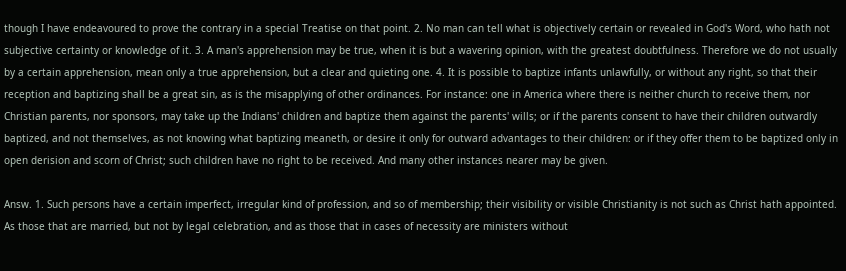though I have endeavoured to prove the contrary in a special Treatise on that point. 2. No man can tell what is objectively certain or revealed in God's Word, who hath not subjective certainty or knowledge of it. 3. A man's apprehension may be true, when it is but a wavering opinion, with the greatest doubtfulness. Therefore we do not usually by a certain apprehension, mean only a true apprehension, but a clear and quieting one. 4. It is possible to baptize infants unlawfully, or without any right, so that their reception and baptizing shall be a great sin, as is the misapplying of other ordinances. For instance: one in America where there is neither church to receive them, nor Christian parents, nor sponsors, may take up the Indians' children and baptize them against the parents' wills; or if the parents consent to have their children outwardly baptized, and not themselves, as not knowing what baptizing meaneth, or desire it only for outward advantages to their children: or if they offer them to be baptized only in open derision and scorn of Christ; such children have no right to be received. And many other instances nearer may be given.

Answ. 1. Such persons have a certain imperfect, irregular kind of profession, and so of membership; their visibility or visible Christianity is not such as Christ hath appointed. As those that are married, but not by legal celebration, and as those that in cases of necessity are ministers without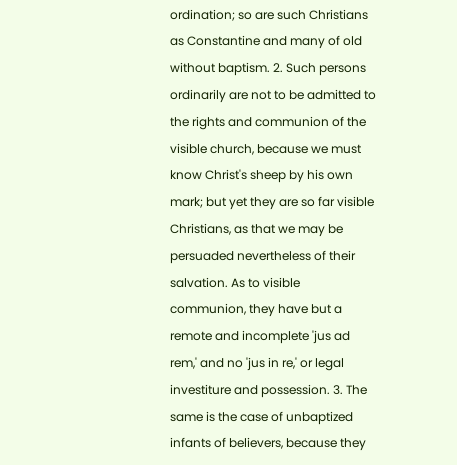ordination; so are such Christians as Constantine and many of old without baptism. 2. Such persons ordinarily are not to be admitted to the rights and communion of the visible church, because we must know Christ's sheep by his own mark; but yet they are so far visible Christians, as that we may be persuaded nevertheless of their salvation. As to visible communion, they have but a remote and incomplete 'jus ad rem,' and no 'jus in re,' or legal investiture and possession. 3. The same is the case of unbaptized infants of believers, because they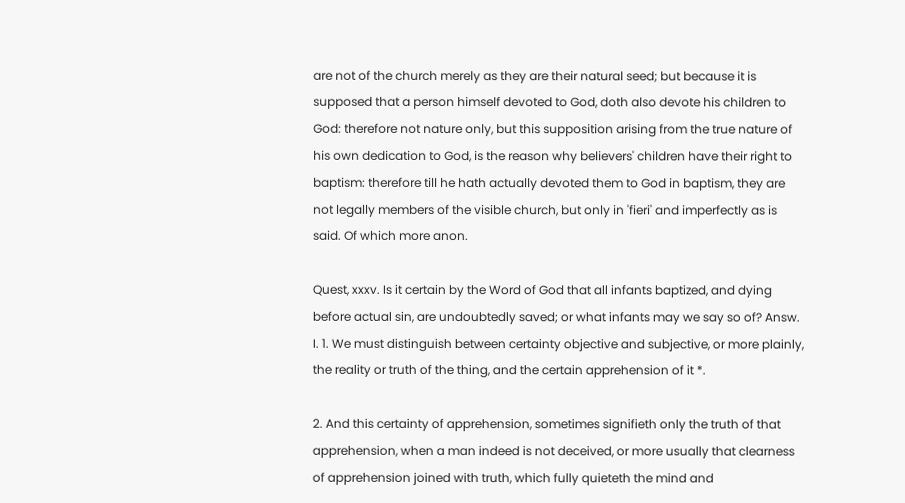are not of the church merely as they are their natural seed; but because it is supposed that a person himself devoted to God, doth also devote his children to God: therefore not nature only, but this supposition arising from the true nature of his own dedication to God, is the reason why believers' children have their right to baptism: therefore till he hath actually devoted them to God in baptism, they are not legally members of the visible church, but only in 'fieri' and imperfectly as is said. Of which more anon.

Quest, xxxv. Is it certain by the Word of God that all infants baptized, and dying before actual sin, are undoubtedly saved; or what infants may we say so of? Answ. I. 1. We must distinguish between certainty objective and subjective, or more plainly, the reality or truth of the thing, and the certain apprehension of it *.

2. And this certainty of apprehension, sometimes signifieth only the truth of that apprehension, when a man indeed is not deceived, or more usually that clearness of apprehension joined with truth, which fully quieteth the mind and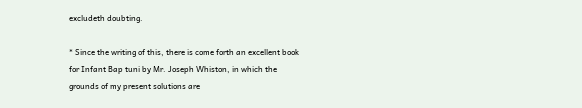excludeth doubting.

* Since the writing of this, there is come forth an excellent book for Infant Bap tuni by Mr. Joseph Whiston, in which the grounds of my present solutions are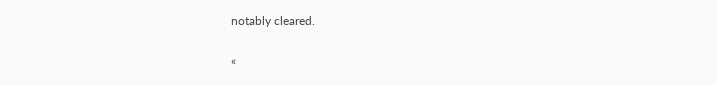notably cleared.

«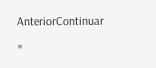AnteriorContinuar »